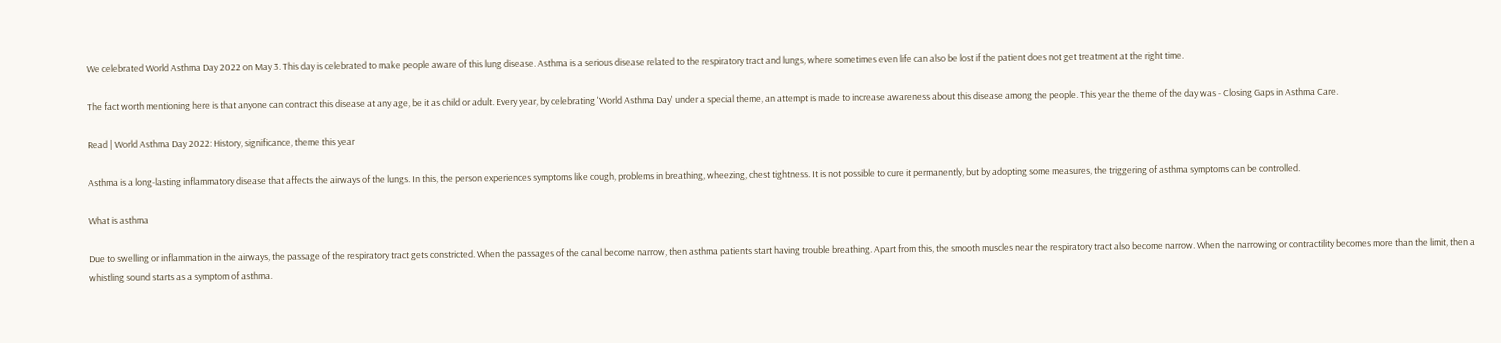We celebrated World Asthma Day 2022 on May 3. This day is celebrated to make people aware of this lung disease. Asthma is a serious disease related to the respiratory tract and lungs, where sometimes even life can also be lost if the patient does not get treatment at the right time.

The fact worth mentioning here is that anyone can contract this disease at any age, be it as child or adult. Every year, by celebrating 'World Asthma Day' under a special theme, an attempt is made to increase awareness about this disease among the people. This year the theme of the day was - Closing Gaps in Asthma Care.

Read | World Asthma Day 2022: History, significance, theme this year

Asthma is a long-lasting inflammatory disease that affects the airways of the lungs. In this, the person experiences symptoms like cough, problems in breathing, wheezing, chest tightness. It is not possible to cure it permanently, but by adopting some measures, the triggering of asthma symptoms can be controlled.

What is asthma

Due to swelling or inflammation in the airways, the passage of the respiratory tract gets constricted. When the passages of the canal become narrow, then asthma patients start having trouble breathing. Apart from this, the smooth muscles near the respiratory tract also become narrow. When the narrowing or contractility becomes more than the limit, then a whistling sound starts as a symptom of asthma.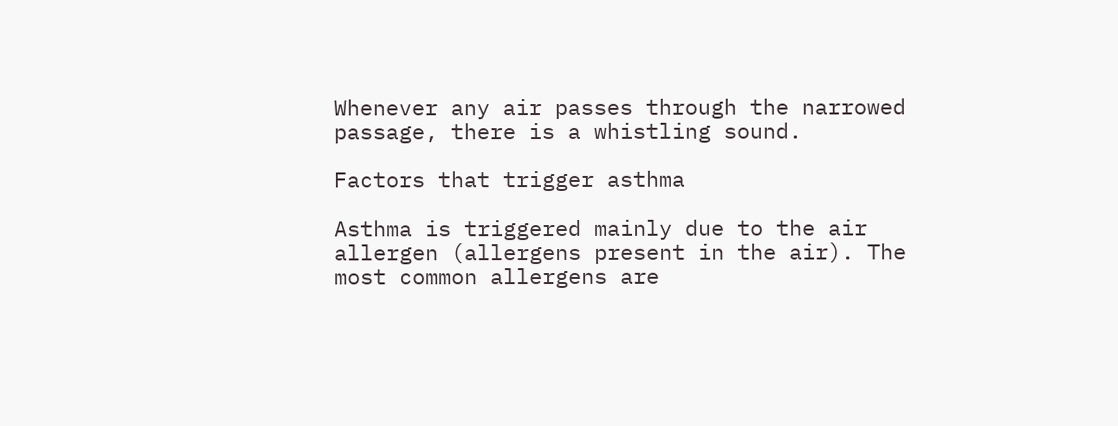Whenever any air passes through the narrowed passage, there is a whistling sound.

Factors that trigger asthma

Asthma is triggered mainly due to the air allergen (allergens present in the air). The most common allergens are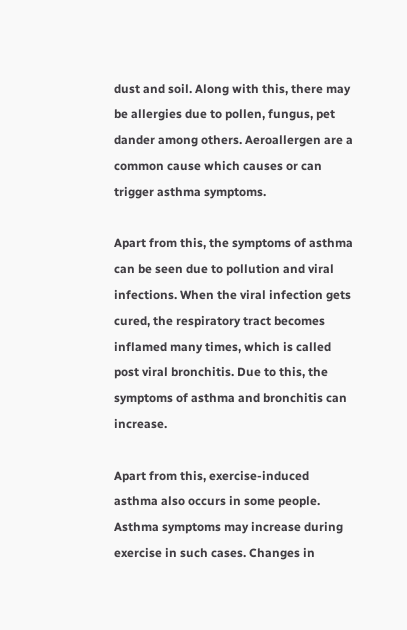dust and soil. Along with this, there may be allergies due to pollen, fungus, pet dander among others. Aeroallergen are a common cause which causes or can trigger asthma symptoms.

Apart from this, the symptoms of asthma can be seen due to pollution and viral infections. When the viral infection gets cured, the respiratory tract becomes inflamed many times, which is called post viral bronchitis. Due to this, the symptoms of asthma and bronchitis can increase.

Apart from this, exercise-induced asthma also occurs in some people. Asthma symptoms may increase during exercise in such cases. Changes in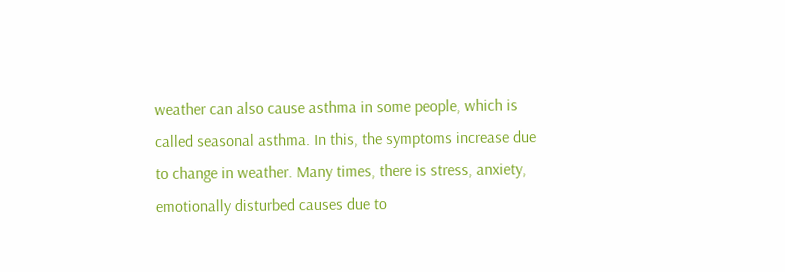weather can also cause asthma in some people, which is called seasonal asthma. In this, the symptoms increase due to change in weather. Many times, there is stress, anxiety, emotionally disturbed causes due to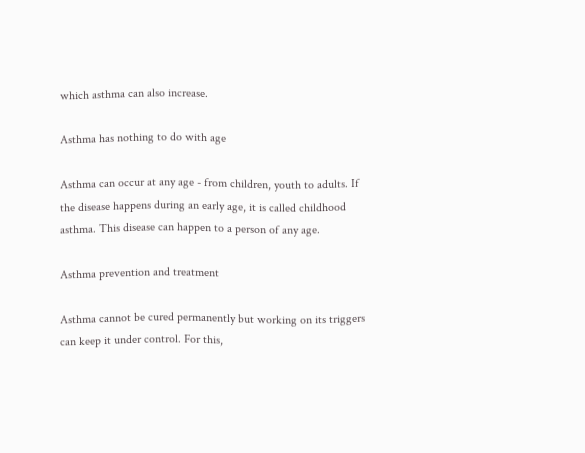which asthma can also increase.

Asthma has nothing to do with age

Asthma can occur at any age - from children, youth to adults. If the disease happens during an early age, it is called childhood asthma. This disease can happen to a person of any age.

Asthma prevention and treatment

Asthma cannot be cured permanently but working on its triggers can keep it under control. For this,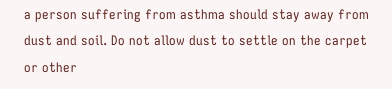a person suffering from asthma should stay away from dust and soil. Do not allow dust to settle on the carpet or other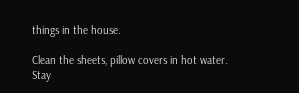things in the house.

Clean the sheets, pillow covers in hot water. Stay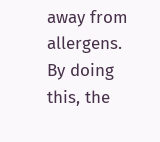away from allergens. By doing this, the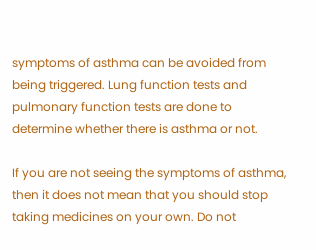symptoms of asthma can be avoided from being triggered. Lung function tests and pulmonary function tests are done to determine whether there is asthma or not.

If you are not seeing the symptoms of asthma, then it does not mean that you should stop taking medicines on your own. Do not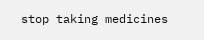stop taking medicines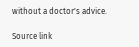without a doctor's advice.

Source link